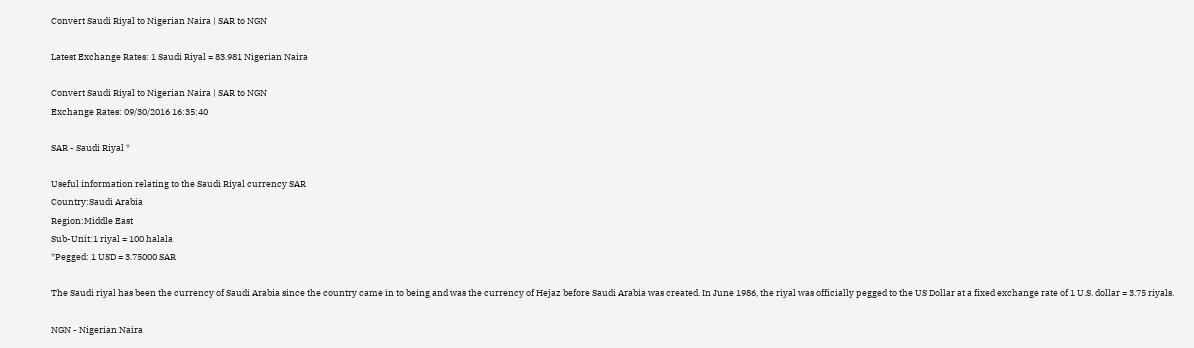Convert Saudi Riyal to Nigerian Naira | SAR to NGN

Latest Exchange Rates: 1 Saudi Riyal = 83.981 Nigerian Naira

Convert Saudi Riyal to Nigerian Naira | SAR to NGN
Exchange Rates: 09/30/2016 16:35:40

SAR - Saudi Riyal *

Useful information relating to the Saudi Riyal currency SAR
Country:Saudi Arabia
Region:Middle East
Sub-Unit:1 riyal = 100 halala
*Pegged: 1 USD = 3.75000 SAR

The Saudi riyal has been the currency of Saudi Arabia since the country came in to being and was the currency of Hejaz before Saudi Arabia was created. In June 1986, the riyal was officially pegged to the US Dollar at a fixed exchange rate of 1 U.S. dollar = 3.75 riyals.

NGN - Nigerian Naira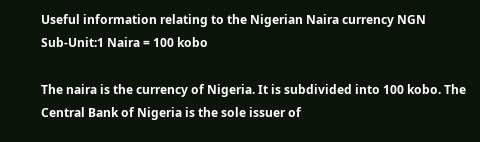Useful information relating to the Nigerian Naira currency NGN
Sub-Unit:1 Naira = 100 kobo

The naira is the currency of Nigeria. It is subdivided into 100 kobo. The Central Bank of Nigeria is the sole issuer of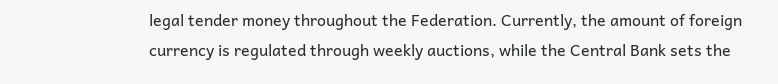legal tender money throughout the Federation. Currently, the amount of foreign currency is regulated through weekly auctions, while the Central Bank sets the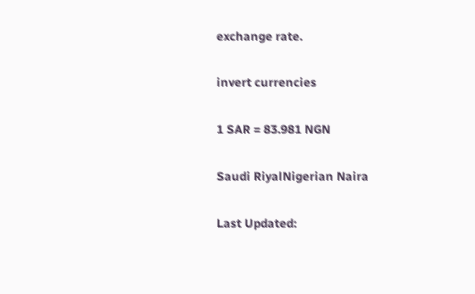exchange rate.

invert currencies

1 SAR = 83.981 NGN

Saudi RiyalNigerian Naira

Last Updated: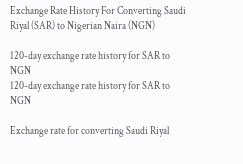Exchange Rate History For Converting Saudi Riyal (SAR) to Nigerian Naira (NGN)

120-day exchange rate history for SAR to NGN
120-day exchange rate history for SAR to NGN

Exchange rate for converting Saudi Riyal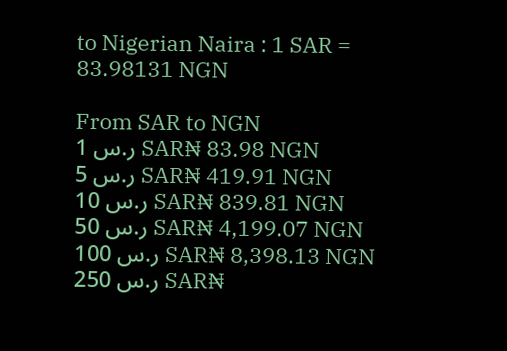to Nigerian Naira : 1 SAR = 83.98131 NGN

From SAR to NGN
ر.س 1 SAR₦ 83.98 NGN
ر.س 5 SAR₦ 419.91 NGN
ر.س 10 SAR₦ 839.81 NGN
ر.س 50 SAR₦ 4,199.07 NGN
ر.س 100 SAR₦ 8,398.13 NGN
ر.س 250 SAR₦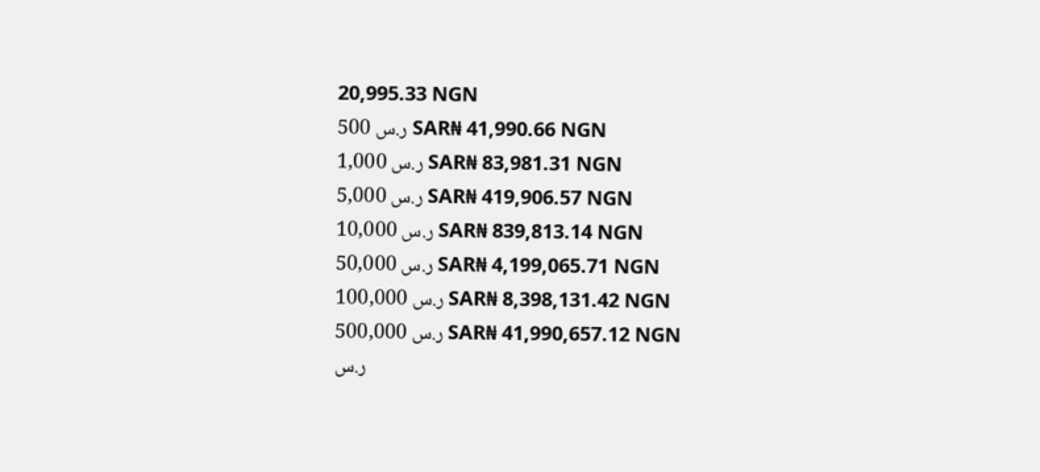20,995.33 NGN
ر.س 500 SAR₦ 41,990.66 NGN
ر.س 1,000 SAR₦ 83,981.31 NGN
ر.س 5,000 SAR₦ 419,906.57 NGN
ر.س 10,000 SAR₦ 839,813.14 NGN
ر.س 50,000 SAR₦ 4,199,065.71 NGN
ر.س 100,000 SAR₦ 8,398,131.42 NGN
ر.س 500,000 SAR₦ 41,990,657.12 NGN
ر.س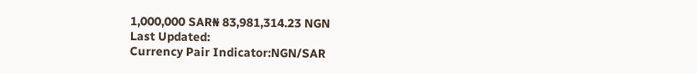1,000,000 SAR₦ 83,981,314.23 NGN
Last Updated:
Currency Pair Indicator:NGN/SAR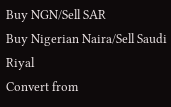Buy NGN/Sell SAR
Buy Nigerian Naira/Sell Saudi Riyal
Convert from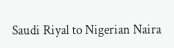Saudi Riyal to Nigerian Naira